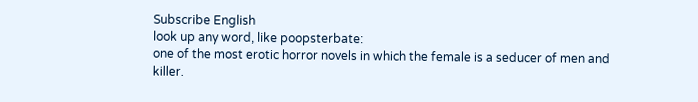Subscribe English
look up any word, like poopsterbate:
one of the most erotic horror novels in which the female is a seducer of men and killer.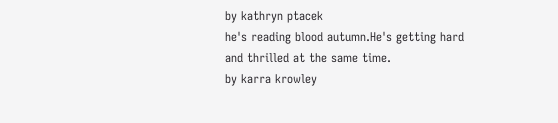by kathryn ptacek
he's reading blood autumn.He's getting hard and thrilled at the same time.
by karra krowley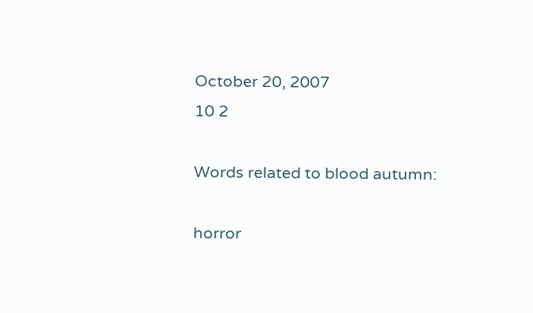October 20, 2007
10 2

Words related to blood autumn:

horror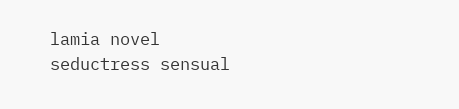lamia novel seductress sensual